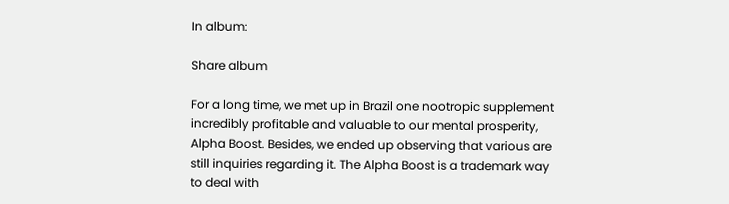In album:

Share album

For a long time, we met up in Brazil one nootropic supplement incredibly profitable and valuable to our mental prosperity, Alpha Boost. Besides, we ended up observing that various are still inquiries regarding it. The Alpha Boost is a trademark way to deal with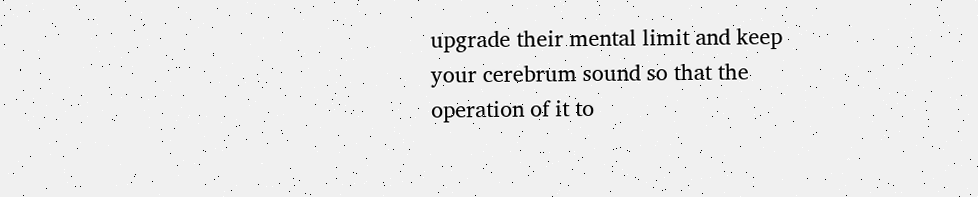upgrade their mental limit and keep your cerebrum sound so that the operation of it to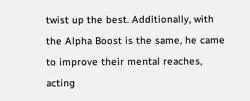twist up the best. Additionally, with the Alpha Boost is the same, he came to improve their mental reaches, acting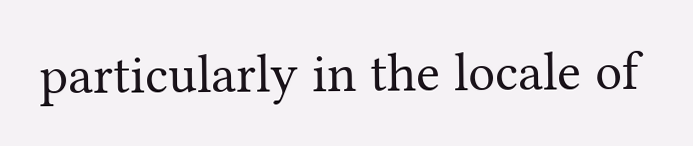particularly in the locale of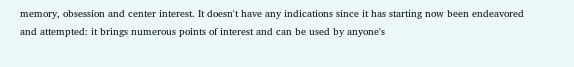memory, obsession and center interest. It doesn't have any indications since it has starting now been endeavored and attempted: it brings numerous points of interest and can be used by anyone's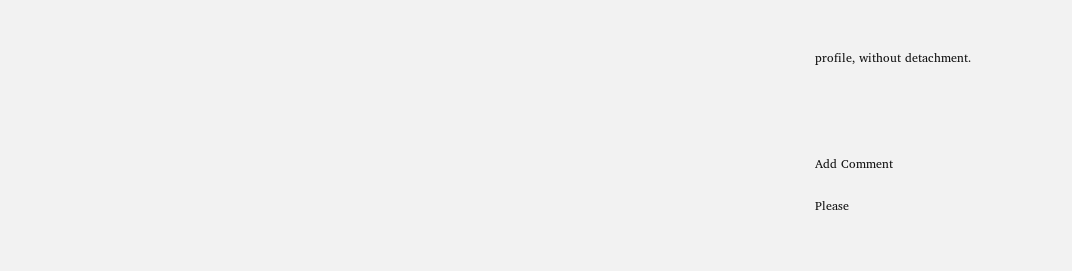profile, without detachment.




Add Comment

Please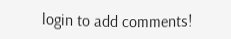login to add comments!